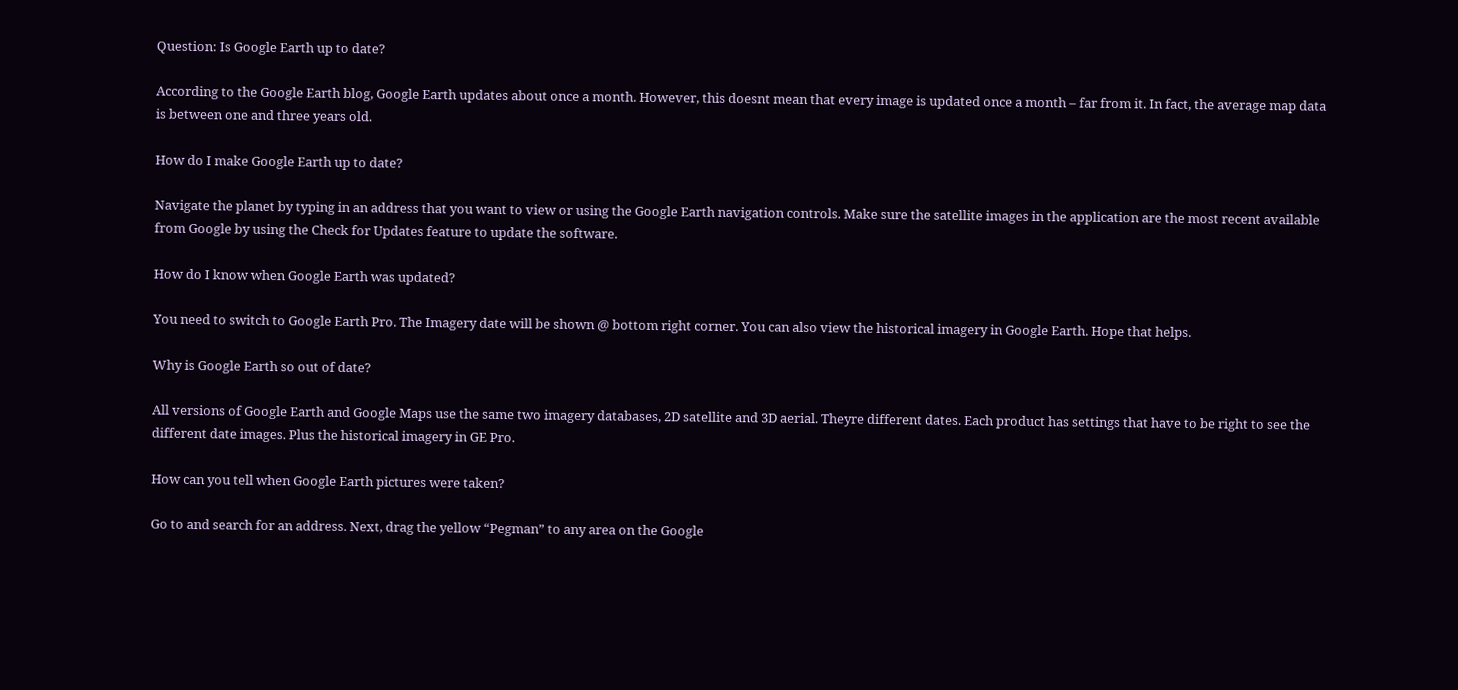Question: Is Google Earth up to date?

According to the Google Earth blog, Google Earth updates about once a month. However, this doesnt mean that every image is updated once a month – far from it. In fact, the average map data is between one and three years old.

How do I make Google Earth up to date?

Navigate the planet by typing in an address that you want to view or using the Google Earth navigation controls. Make sure the satellite images in the application are the most recent available from Google by using the Check for Updates feature to update the software.

How do I know when Google Earth was updated?

You need to switch to Google Earth Pro. The Imagery date will be shown @ bottom right corner. You can also view the historical imagery in Google Earth. Hope that helps.

Why is Google Earth so out of date?

All versions of Google Earth and Google Maps use the same two imagery databases, 2D satellite and 3D aerial. Theyre different dates. Each product has settings that have to be right to see the different date images. Plus the historical imagery in GE Pro.

How can you tell when Google Earth pictures were taken?

Go to and search for an address. Next, drag the yellow “Pegman” to any area on the Google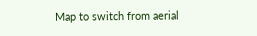Map to switch from aerial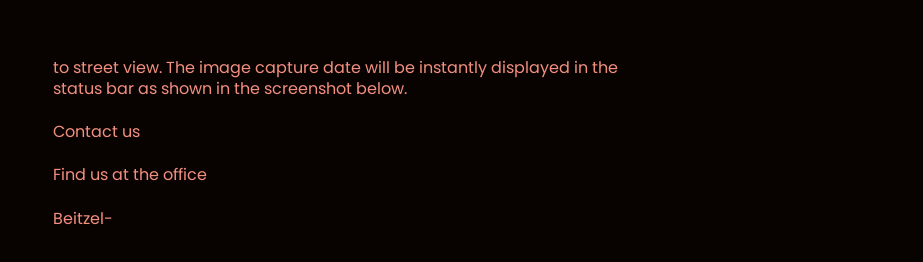to street view. The image capture date will be instantly displayed in the status bar as shown in the screenshot below.

Contact us

Find us at the office

Beitzel-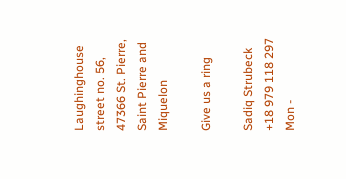Laughinghouse street no. 56, 47366 St. Pierre, Saint Pierre and Miquelon

Give us a ring

Sadiq Strubeck
+18 979 118 297
Mon -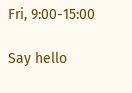Fri, 9:00-15:00

Say hello